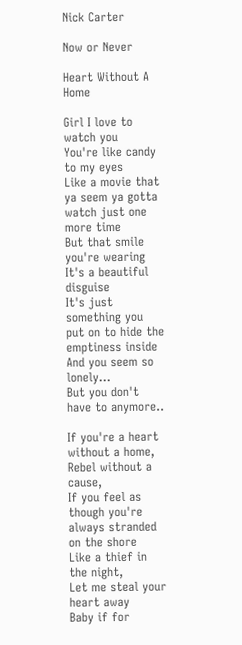Nick Carter

Now or Never

Heart Without A Home

Girl I love to watch you
You're like candy to my eyes
Like a movie that ya seem ya gotta watch just one more time
But that smile you're wearing
It's a beautiful disguise
It's just something you put on to hide the emptiness inside
And you seem so lonely...
But you don't have to anymore..

If you're a heart without a home,
Rebel without a cause,
If you feel as though you're always stranded on the shore
Like a thief in the night,
Let me steal your heart away
Baby if for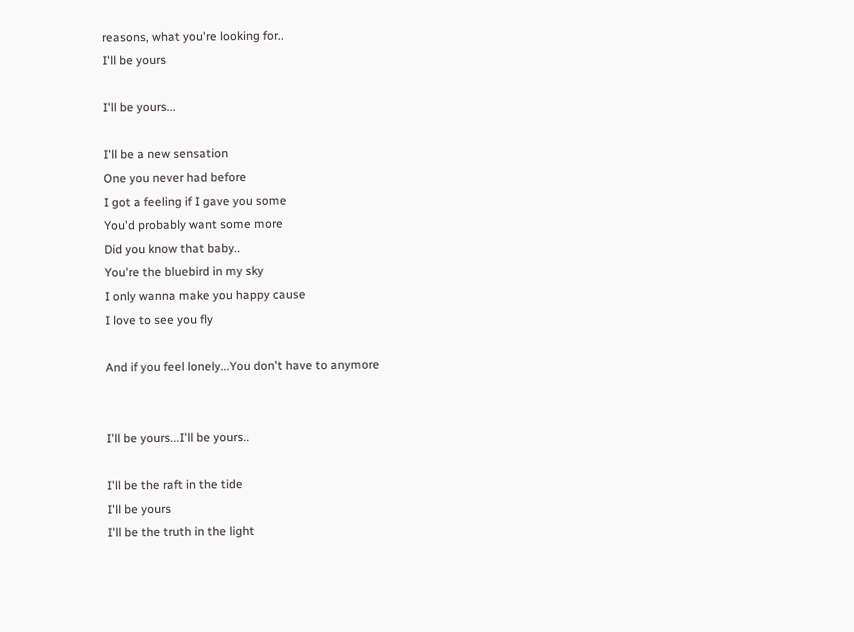reasons, what you're looking for..
I'll be yours

I'll be yours...

I'll be a new sensation
One you never had before
I got a feeling if I gave you some
You'd probably want some more
Did you know that baby..
You're the bluebird in my sky
I only wanna make you happy cause
I love to see you fly

And if you feel lonely...You don't have to anymore


I'll be yours...I'll be yours..

I'll be the raft in the tide
I'll be yours
I'll be the truth in the light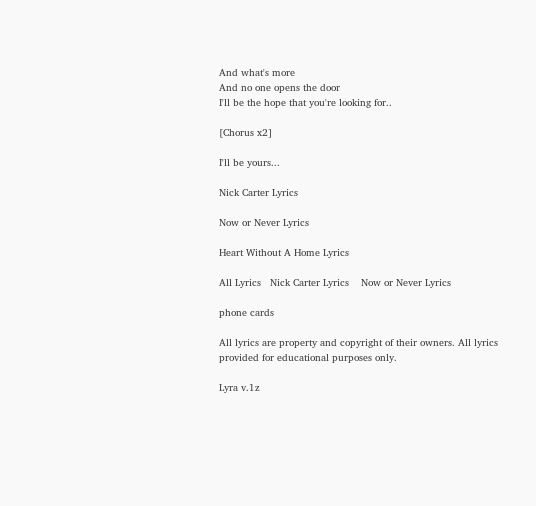And what's more
And no one opens the door
I'll be the hope that you're looking for..

[Chorus x2]

I'll be yours...

Nick Carter Lyrics

Now or Never Lyrics

Heart Without A Home Lyrics

All Lyrics   Nick Carter Lyrics    Now or Never Lyrics

phone cards

All lyrics are property and copyright of their owners. All lyrics provided for educational purposes only.

Lyra v.1z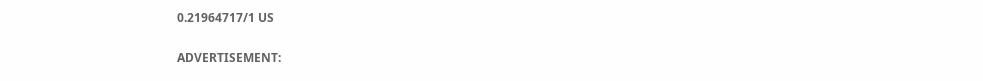0.21964717/1 US

ADVERTISEMENT: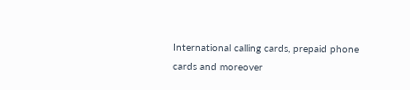International calling cards, prepaid phone cards and moreover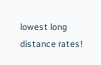lowest long distance rates!